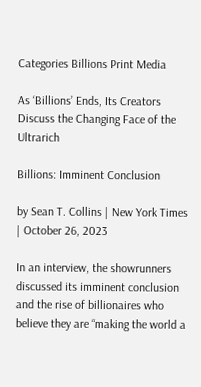Categories Billions Print Media

As ‘Billions’ Ends, Its Creators Discuss the Changing Face of the Ultrarich

Billions: Imminent Conclusion

by Sean T. Collins | New York Times | October 26, 2023

In an interview, the showrunners discussed its imminent conclusion and the rise of billionaires who believe they are “making the world a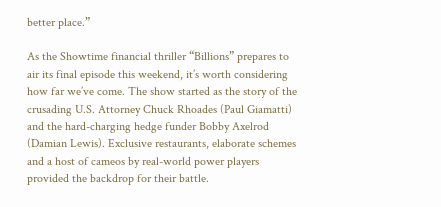better place.”

As the Showtime financial thriller “Billions” prepares to air its final episode this weekend, it’s worth considering how far we’ve come. The show started as the story of the crusading U.S. Attorney Chuck Rhoades (Paul Giamatti) and the hard-charging hedge funder Bobby Axelrod (Damian Lewis). Exclusive restaurants, elaborate schemes and a host of cameos by real-world power players provided the backdrop for their battle.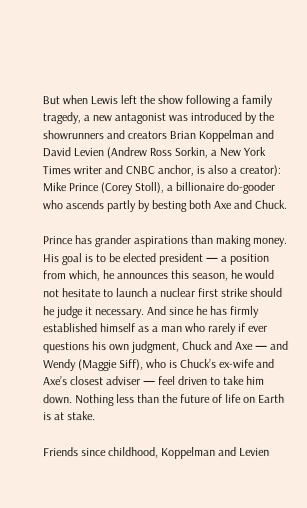But when Lewis left the show following a family tragedy, a new antagonist was introduced by the showrunners and creators Brian Koppelman and David Levien (Andrew Ross Sorkin, a New York Times writer and CNBC anchor, is also a creator): Mike Prince (Corey Stoll), a billionaire do-gooder who ascends partly by besting both Axe and Chuck.

Prince has grander aspirations than making money. His goal is to be elected president — a position from which, he announces this season, he would not hesitate to launch a nuclear first strike should he judge it necessary. And since he has firmly established himself as a man who rarely if ever questions his own judgment, Chuck and Axe — and Wendy (Maggie Siff), who is Chuck’s ex-wife and Axe’s closest adviser — feel driven to take him down. Nothing less than the future of life on Earth is at stake.

Friends since childhood, Koppelman and Levien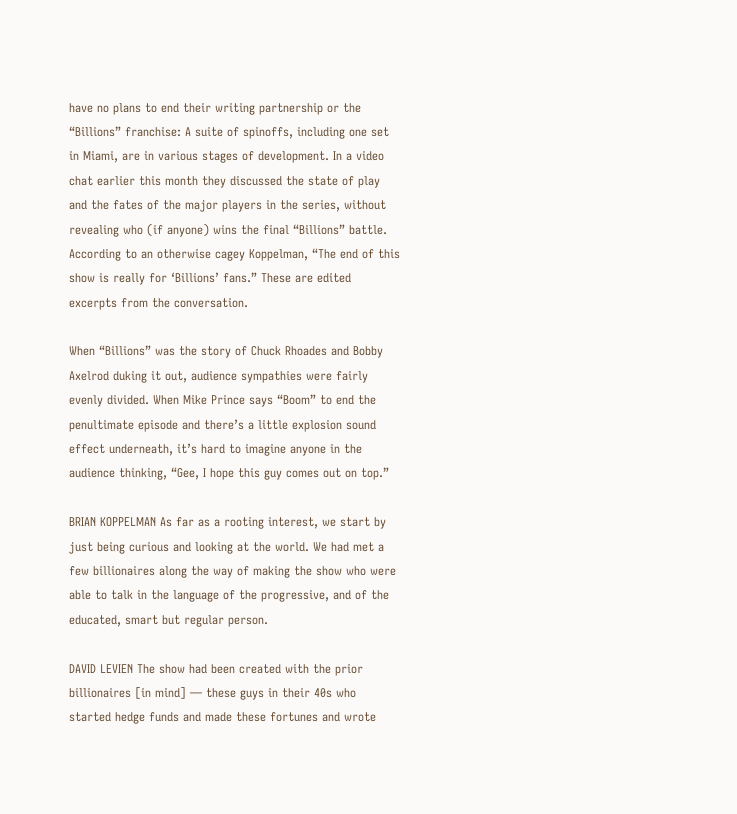have no plans to end their writing partnership or the “Billions” franchise: A suite of spinoffs, including one set in Miami, are in various stages of development. In a video chat earlier this month they discussed the state of play and the fates of the major players in the series, without revealing who (if anyone) wins the final “Billions” battle. According to an otherwise cagey Koppelman, “The end of this show is really for ‘Billions’ fans.” These are edited excerpts from the conversation.

When “Billions” was the story of Chuck Rhoades and Bobby Axelrod duking it out, audience sympathies were fairly evenly divided. When Mike Prince says “Boom” to end the penultimate episode and there’s a little explosion sound effect underneath, it’s hard to imagine anyone in the audience thinking, “Gee, I hope this guy comes out on top.”

BRIAN KOPPELMAN As far as a rooting interest, we start by just being curious and looking at the world. We had met a few billionaires along the way of making the show who were able to talk in the language of the progressive, and of the educated, smart but regular person.

DAVID LEVIEN The show had been created with the prior billionaires [in mind] — these guys in their 40s who started hedge funds and made these fortunes and wrote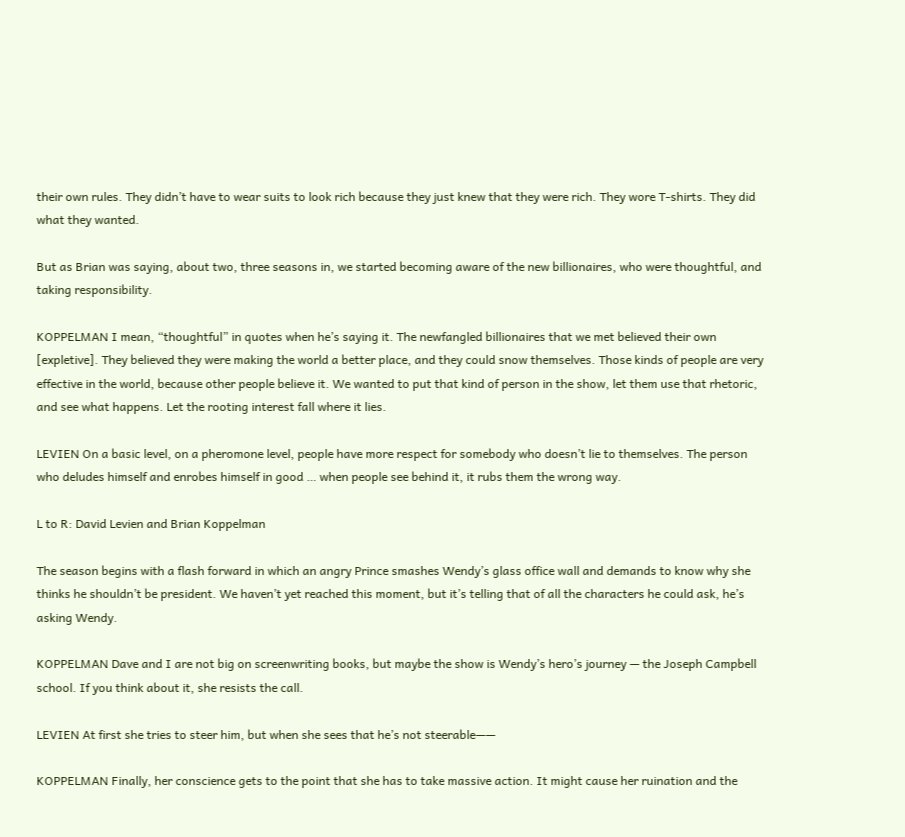their own rules. They didn’t have to wear suits to look rich because they just knew that they were rich. They wore T-shirts. They did what they wanted.

But as Brian was saying, about two, three seasons in, we started becoming aware of the new billionaires, who were thoughtful, and taking responsibility.

KOPPELMAN I mean, “thoughtful” in quotes when he’s saying it. The newfangled billionaires that we met believed their own [expletive]. They believed they were making the world a better place, and they could snow themselves. Those kinds of people are very effective in the world, because other people believe it. We wanted to put that kind of person in the show, let them use that rhetoric, and see what happens. Let the rooting interest fall where it lies.

LEVIEN On a basic level, on a pheromone level, people have more respect for somebody who doesn’t lie to themselves. The person who deludes himself and enrobes himself in good … when people see behind it, it rubs them the wrong way.

L to R: David Levien and Brian Koppelman

The season begins with a flash forward in which an angry Prince smashes Wendy’s glass office wall and demands to know why she thinks he shouldn’t be president. We haven’t yet reached this moment, but it’s telling that of all the characters he could ask, he’s asking Wendy.

KOPPELMAN Dave and I are not big on screenwriting books, but maybe the show is Wendy’s hero’s journey — the Joseph Campbell school. If you think about it, she resists the call.

LEVIEN At first she tries to steer him, but when she sees that he’s not steerable——

KOPPELMAN Finally, her conscience gets to the point that she has to take massive action. It might cause her ruination and the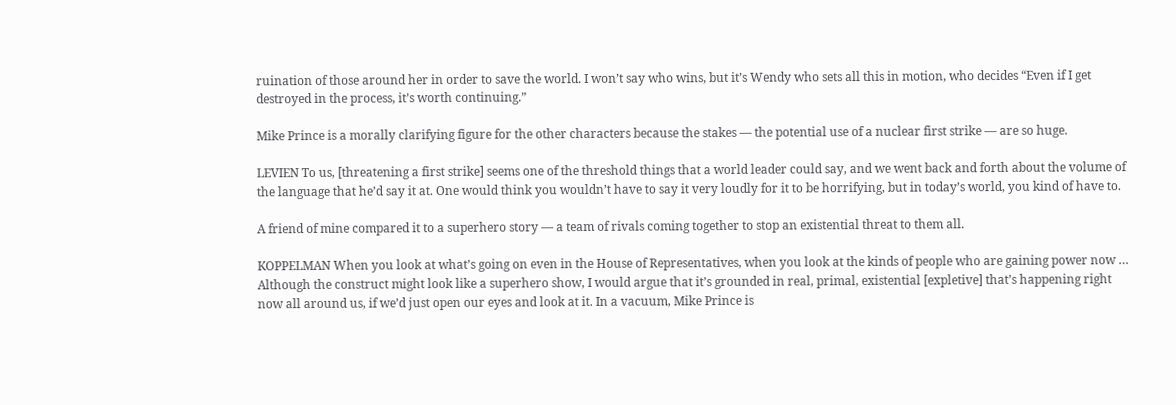ruination of those around her in order to save the world. I won’t say who wins, but it’s Wendy who sets all this in motion, who decides “Even if I get destroyed in the process, it’s worth continuing.”

Mike Prince is a morally clarifying figure for the other characters because the stakes — the potential use of a nuclear first strike — are so huge.

LEVIEN To us, [threatening a first strike] seems one of the threshold things that a world leader could say, and we went back and forth about the volume of the language that he’d say it at. One would think you wouldn’t have to say it very loudly for it to be horrifying, but in today’s world, you kind of have to.

A friend of mine compared it to a superhero story — a team of rivals coming together to stop an existential threat to them all.

KOPPELMAN When you look at what’s going on even in the House of Representatives, when you look at the kinds of people who are gaining power now … Although the construct might look like a superhero show, I would argue that it’s grounded in real, primal, existential [expletive] that’s happening right now all around us, if we’d just open our eyes and look at it. In a vacuum, Mike Prince is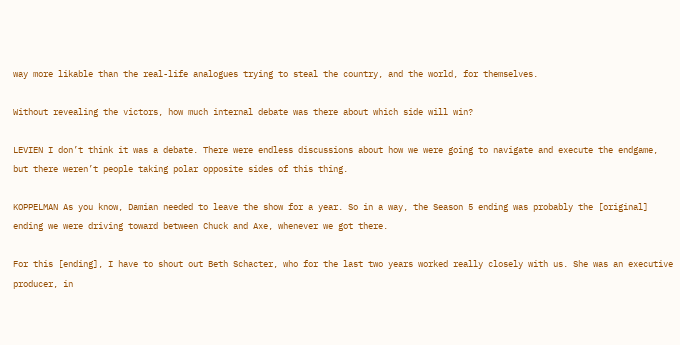way more likable than the real-life analogues trying to steal the country, and the world, for themselves.

Without revealing the victors, how much internal debate was there about which side will win?

LEVIEN I don’t think it was a debate. There were endless discussions about how we were going to navigate and execute the endgame, but there weren’t people taking polar opposite sides of this thing.

KOPPELMAN As you know, Damian needed to leave the show for a year. So in a way, the Season 5 ending was probably the [original] ending we were driving toward between Chuck and Axe, whenever we got there.

For this [ending], I have to shout out Beth Schacter, who for the last two years worked really closely with us. She was an executive producer, in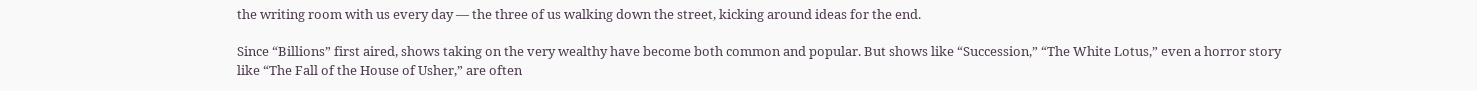the writing room with us every day — the three of us walking down the street, kicking around ideas for the end.

Since “Billions” first aired, shows taking on the very wealthy have become both common and popular. But shows like “Succession,” “The White Lotus,” even a horror story like “The Fall of the House of Usher,” are often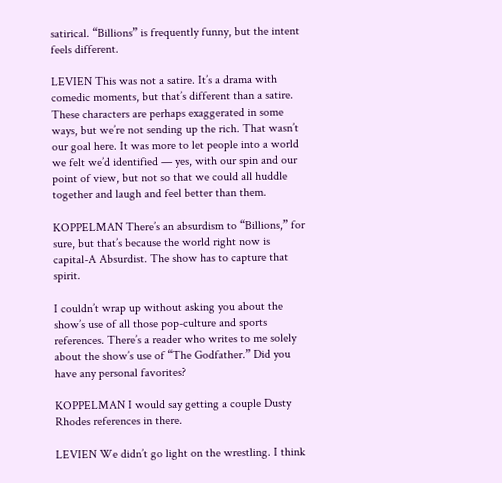satirical. “Billions” is frequently funny, but the intent feels different.

LEVIEN This was not a satire. It’s a drama with comedic moments, but that’s different than a satire. These characters are perhaps exaggerated in some ways, but we’re not sending up the rich. That wasn’t our goal here. It was more to let people into a world we felt we’d identified — yes, with our spin and our point of view, but not so that we could all huddle together and laugh and feel better than them.

KOPPELMAN There’s an absurdism to “Billions,” for sure, but that’s because the world right now is capital-A Absurdist. The show has to capture that spirit.

I couldn’t wrap up without asking you about the show’s use of all those pop-culture and sports references. There’s a reader who writes to me solely about the show’s use of “The Godfather.” Did you have any personal favorites?

KOPPELMAN I would say getting a couple Dusty Rhodes references in there.

LEVIEN We didn’t go light on the wrestling. I think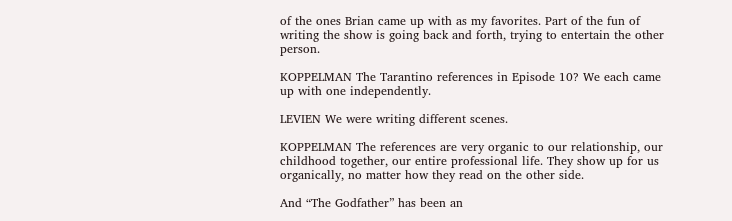of the ones Brian came up with as my favorites. Part of the fun of writing the show is going back and forth, trying to entertain the other person.

KOPPELMAN The Tarantino references in Episode 10? We each came up with one independently.

LEVIEN We were writing different scenes.

KOPPELMAN The references are very organic to our relationship, our childhood together, our entire professional life. They show up for us organically, no matter how they read on the other side.

And “The Godfather” has been an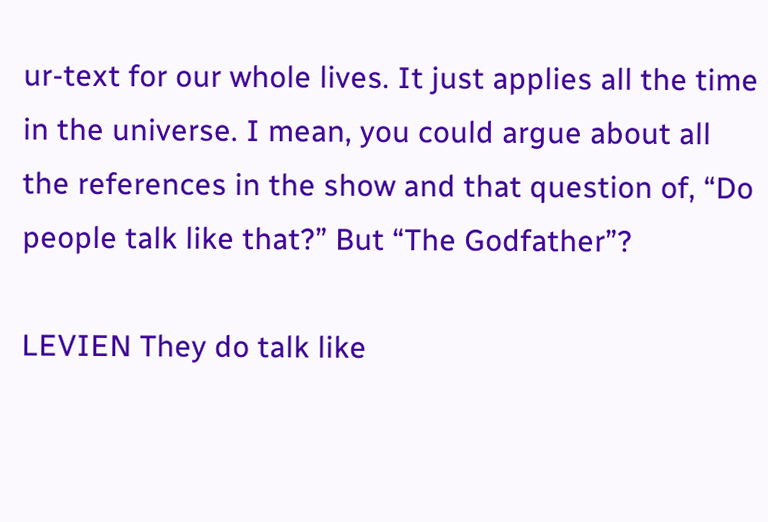ur-text for our whole lives. It just applies all the time in the universe. I mean, you could argue about all the references in the show and that question of, “Do people talk like that?” But “The Godfather”?

LEVIEN They do talk like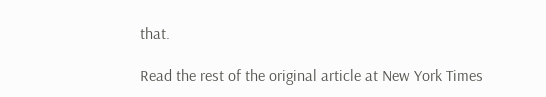that.

Read the rest of the original article at New York Times